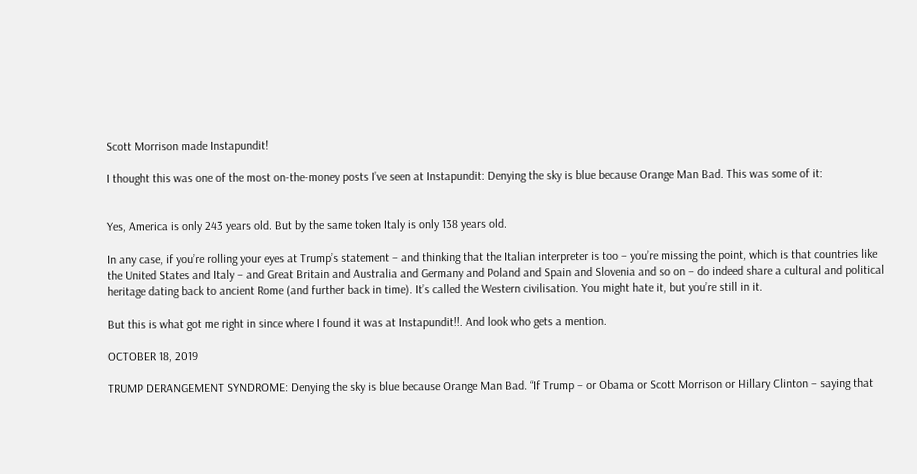Scott Morrison made Instapundit!

I thought this was one of the most on-the-money posts I’ve seen at Instapundit: Denying the sky is blue because Orange Man Bad. This was some of it:


Yes, America is only 243 years old. But by the same token Italy is only 138 years old.

In any case, if you’re rolling your eyes at Trump’s statement – and thinking that the Italian interpreter is too – you’re missing the point, which is that countries like the United States and Italy – and Great Britain and Australia and Germany and Poland and Spain and Slovenia and so on – do indeed share a cultural and political heritage dating back to ancient Rome (and further back in time). It’s called the Western civilisation. You might hate it, but you’re still in it.

But this is what got me right in since where I found it was at Instapundit!!. And look who gets a mention.

OCTOBER 18, 2019

TRUMP DERANGEMENT SYNDROME: Denying the sky is blue because Orange Man Bad. “If Trump – or Obama or Scott Morrison or Hillary Clinton – saying that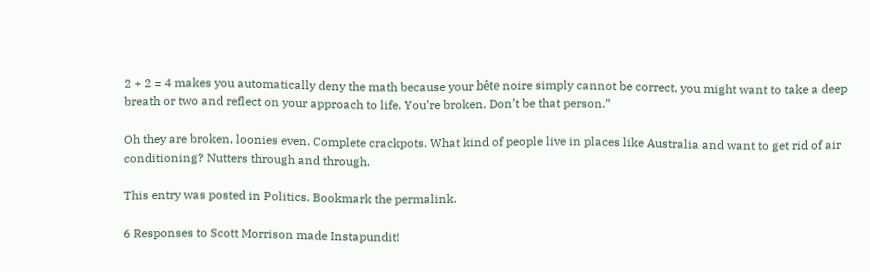2 + 2 = 4 makes you automatically deny the math because your bête noire simply cannot be correct, you might want to take a deep breath or two and reflect on your approach to life. You’re broken. Don’t be that person.”

Oh they are broken, loonies even. Complete crackpots. What kind of people live in places like Australia and want to get rid of air conditioning? Nutters through and through.

This entry was posted in Politics. Bookmark the permalink.

6 Responses to Scott Morrison made Instapundit!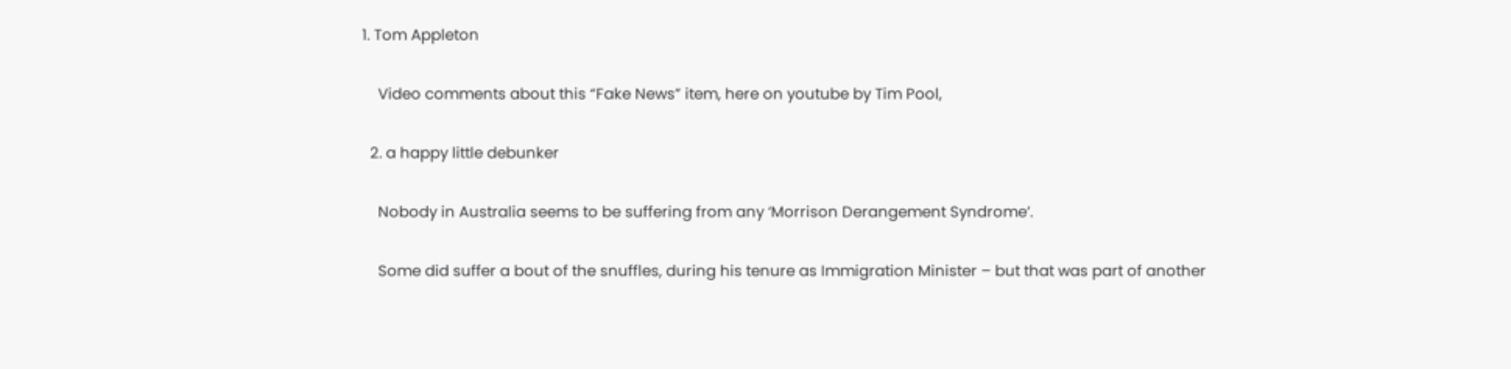1. Tom Appleton

    Video comments about this “Fake News” item, here on youtube by Tim Pool,

  2. a happy little debunker

    Nobody in Australia seems to be suffering from any ‘Morrison Derangement Syndrome’.

    Some did suffer a bout of the snuffles, during his tenure as Immigration Minister – but that was part of another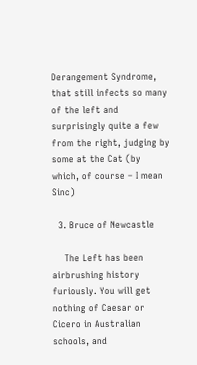Derangement Syndrome, that still infects so many of the left and surprisingly quite a few from the right, judging by some at the Cat (by which, of course – I mean Sinc)

  3. Bruce of Newcastle

    The Left has been airbrushing history furiously. You will get nothing of Caesar or Cicero in Australian schools, and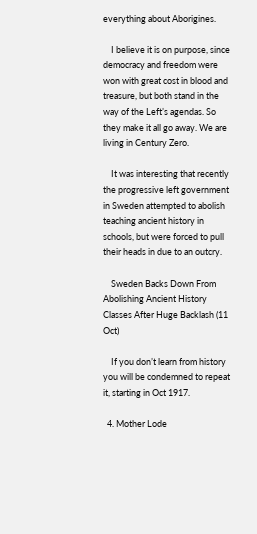everything about Aborigines.

    I believe it is on purpose, since democracy and freedom were won with great cost in blood and treasure, but both stand in the way of the Left’s agendas. So they make it all go away. We are living in Century Zero.

    It was interesting that recently the progressive left government in Sweden attempted to abolish teaching ancient history in schools, but were forced to pull their heads in due to an outcry.

    Sweden Backs Down From Abolishing Ancient History Classes After Huge Backlash (11 Oct)

    If you don’t learn from history you will be condemned to repeat it, starting in Oct 1917.

  4. Mother Lode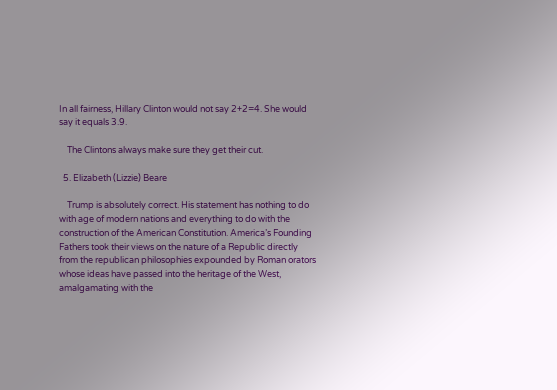In all fairness, Hillary Clinton would not say 2+2=4. She would say it equals 3.9.

    The Clintons always make sure they get their cut.

  5. Elizabeth (Lizzie) Beare

    Trump is absolutely correct. His statement has nothing to do with age of modern nations and everything to do with the construction of the American Constitution. America’s Founding Fathers took their views on the nature of a Republic directly from the republican philosophies expounded by Roman orators whose ideas have passed into the heritage of the West, amalgamating with the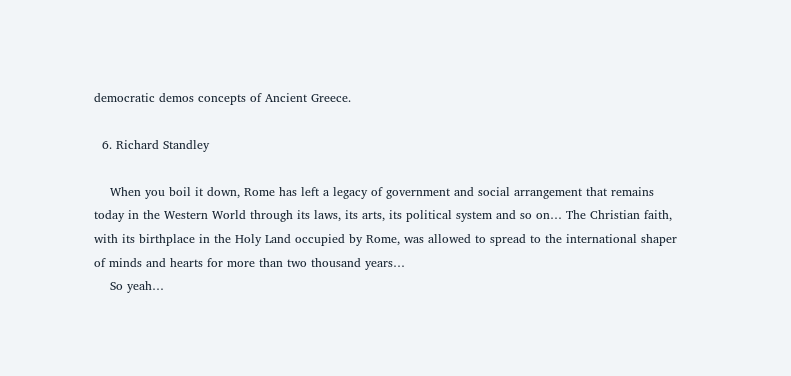democratic demos concepts of Ancient Greece.

  6. Richard Standley

    When you boil it down, Rome has left a legacy of government and social arrangement that remains today in the Western World through its laws, its arts, its political system and so on… The Christian faith, with its birthplace in the Holy Land occupied by Rome, was allowed to spread to the international shaper of minds and hearts for more than two thousand years…
    So yeah…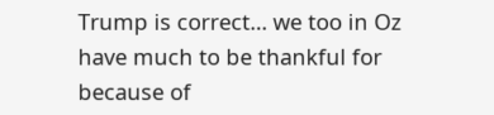Trump is correct… we too in Oz have much to be thankful for because of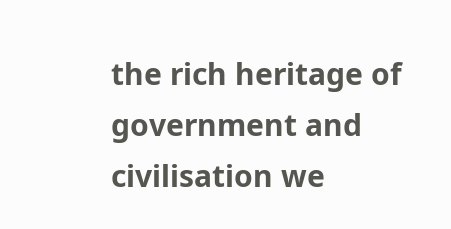the rich heritage of government and civilisation we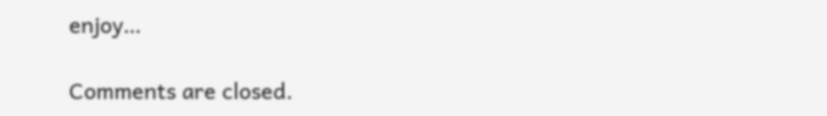enjoy…

Comments are closed.